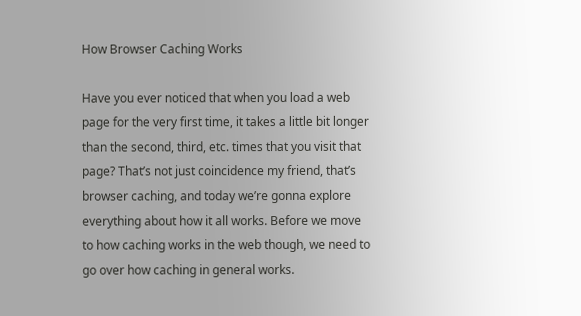How Browser Caching Works

Have you ever noticed that when you load a web page for the very first time, it takes a little bit longer than the second, third, etc. times that you visit that page? That’s not just coincidence my friend, that’s browser caching, and today we’re gonna explore everything about how it all works. Before we move to how caching works in the web though, we need to go over how caching in general works.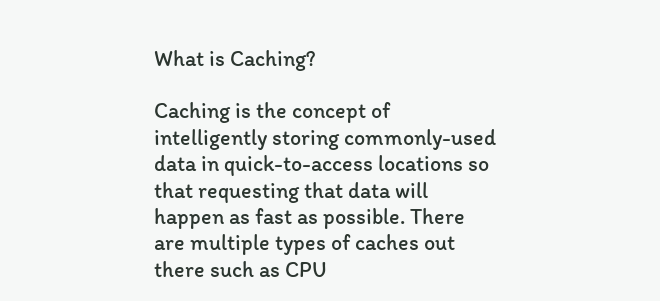What is Caching?

Caching is the concept of intelligently storing commonly-used data in quick-to-access locations so that requesting that data will happen as fast as possible. There are multiple types of caches out there such as CPU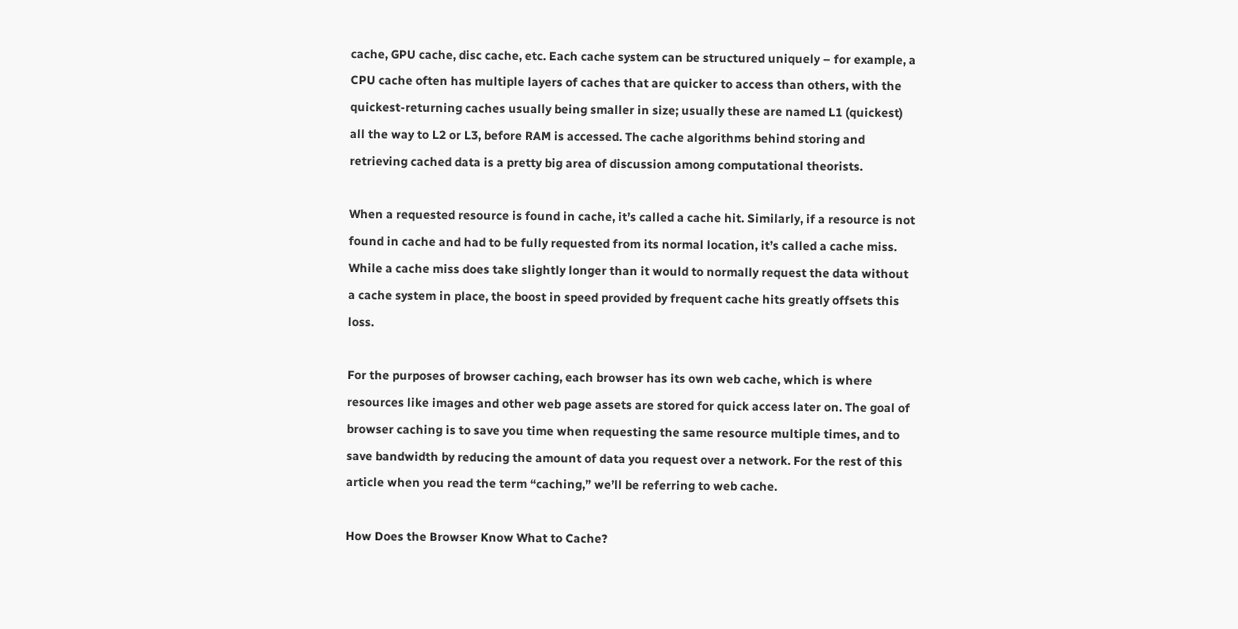cache, GPU cache, disc cache, etc. Each cache system can be structured uniquely – for example, a CPU cache often has multiple layers of caches that are quicker to access than others, with the quickest-returning caches usually being smaller in size; usually these are named L1 (quickest) all the way to L2 or L3, before RAM is accessed. The cache algorithms behind storing and retrieving cached data is a pretty big area of discussion among computational theorists.

When a requested resource is found in cache, it’s called a cache hit. Similarly, if a resource is not found in cache and had to be fully requested from its normal location, it’s called a cache miss. While a cache miss does take slightly longer than it would to normally request the data without a cache system in place, the boost in speed provided by frequent cache hits greatly offsets this loss.

For the purposes of browser caching, each browser has its own web cache, which is where resources like images and other web page assets are stored for quick access later on. The goal of browser caching is to save you time when requesting the same resource multiple times, and to save bandwidth by reducing the amount of data you request over a network. For the rest of this article when you read the term “caching,” we’ll be referring to web cache.

How Does the Browser Know What to Cache?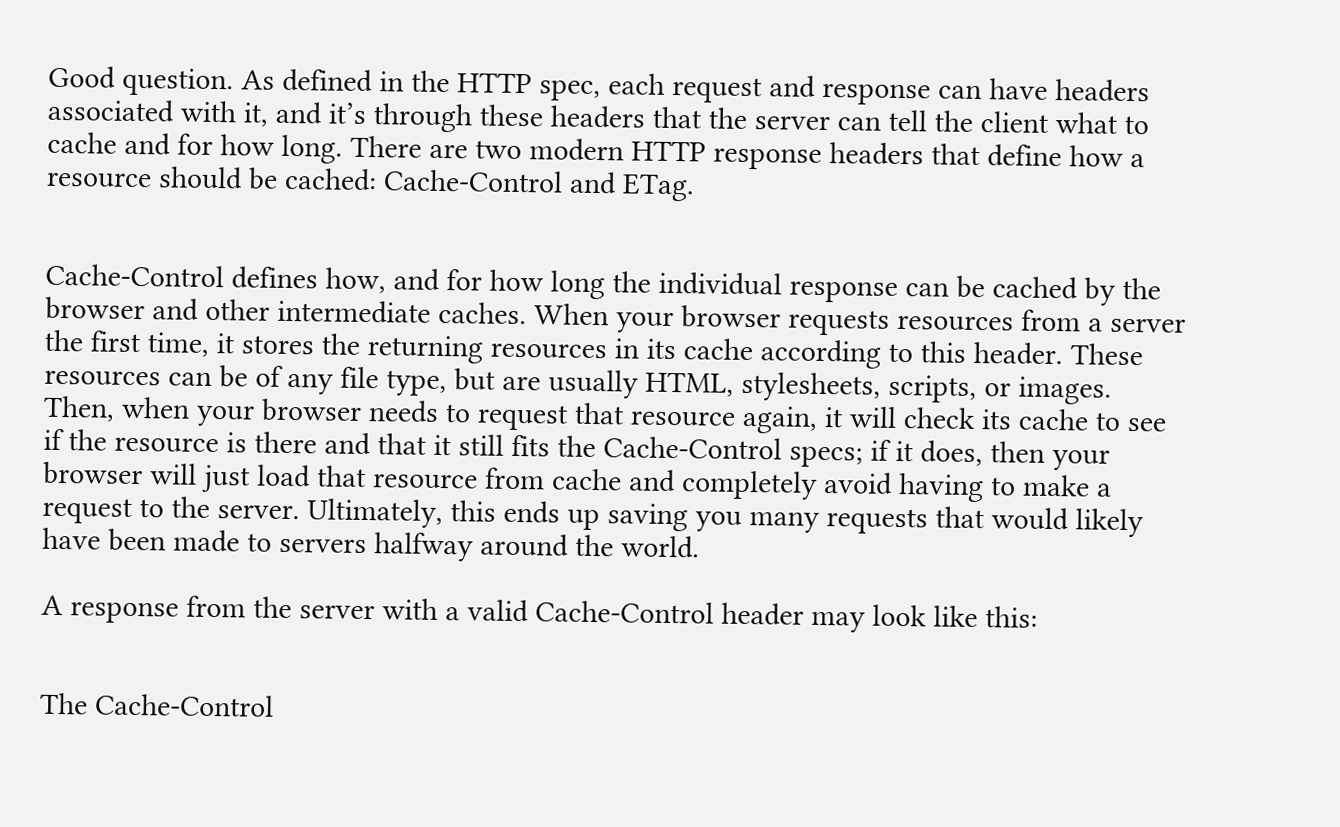Good question. As defined in the HTTP spec, each request and response can have headers associated with it, and it’s through these headers that the server can tell the client what to cache and for how long. There are two modern HTTP response headers that define how a resource should be cached: Cache-Control and ETag.


Cache-Control defines how, and for how long the individual response can be cached by the browser and other intermediate caches. When your browser requests resources from a server the first time, it stores the returning resources in its cache according to this header. These resources can be of any file type, but are usually HTML, stylesheets, scripts, or images. Then, when your browser needs to request that resource again, it will check its cache to see if the resource is there and that it still fits the Cache-Control specs; if it does, then your browser will just load that resource from cache and completely avoid having to make a request to the server. Ultimately, this ends up saving you many requests that would likely have been made to servers halfway around the world.

A response from the server with a valid Cache-Control header may look like this:


The Cache-Control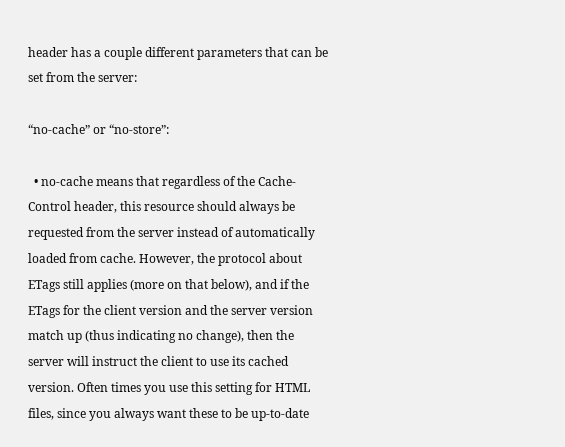header has a couple different parameters that can be set from the server:

“no-cache” or “no-store”:

  • no-cache means that regardless of the Cache-Control header, this resource should always be requested from the server instead of automatically loaded from cache. However, the protocol about ETags still applies (more on that below), and if the ETags for the client version and the server version match up (thus indicating no change), then the server will instruct the client to use its cached version. Often times you use this setting for HTML files, since you always want these to be up-to-date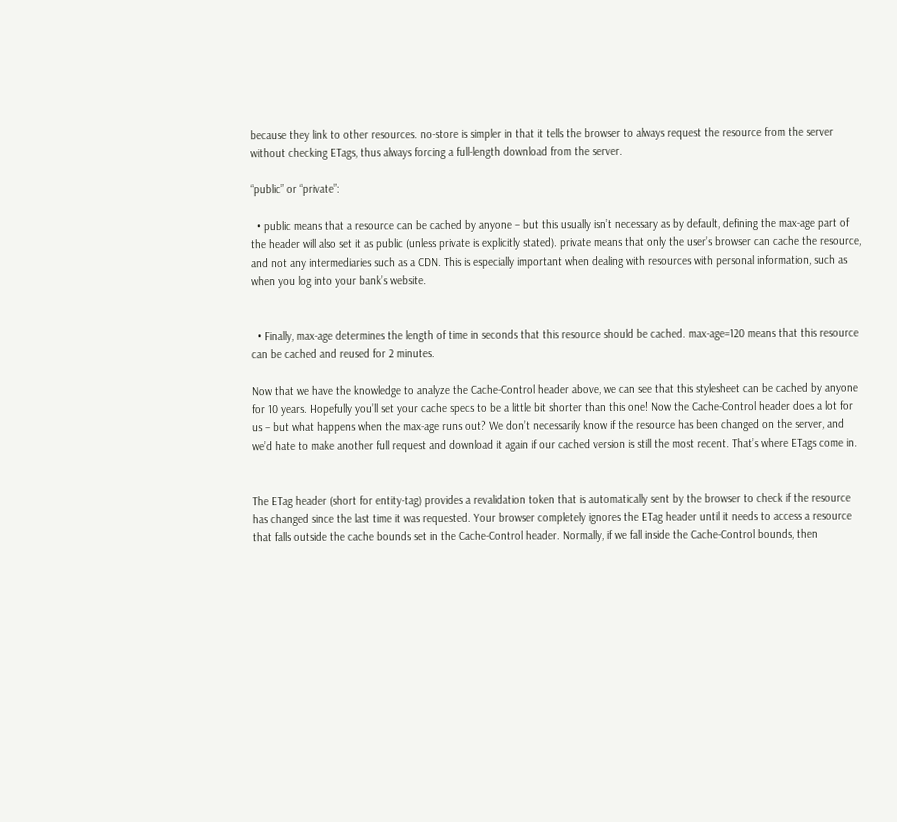because they link to other resources. no-store is simpler in that it tells the browser to always request the resource from the server without checking ETags, thus always forcing a full-length download from the server.

“public” or “private”:

  • public means that a resource can be cached by anyone – but this usually isn’t necessary as by default, defining the max-age part of the header will also set it as public (unless private is explicitly stated). private means that only the user’s browser can cache the resource, and not any intermediaries such as a CDN. This is especially important when dealing with resources with personal information, such as when you log into your bank’s website.


  • Finally, max-age determines the length of time in seconds that this resource should be cached. max-age=120 means that this resource can be cached and reused for 2 minutes.

Now that we have the knowledge to analyze the Cache-Control header above, we can see that this stylesheet can be cached by anyone for 10 years. Hopefully you’ll set your cache specs to be a little bit shorter than this one! Now the Cache-Control header does a lot for us – but what happens when the max-age runs out? We don’t necessarily know if the resource has been changed on the server, and we’d hate to make another full request and download it again if our cached version is still the most recent. That’s where ETags come in.


The ETag header (short for entity-tag) provides a revalidation token that is automatically sent by the browser to check if the resource has changed since the last time it was requested. Your browser completely ignores the ETag header until it needs to access a resource that falls outside the cache bounds set in the Cache-Control header. Normally, if we fall inside the Cache-Control bounds, then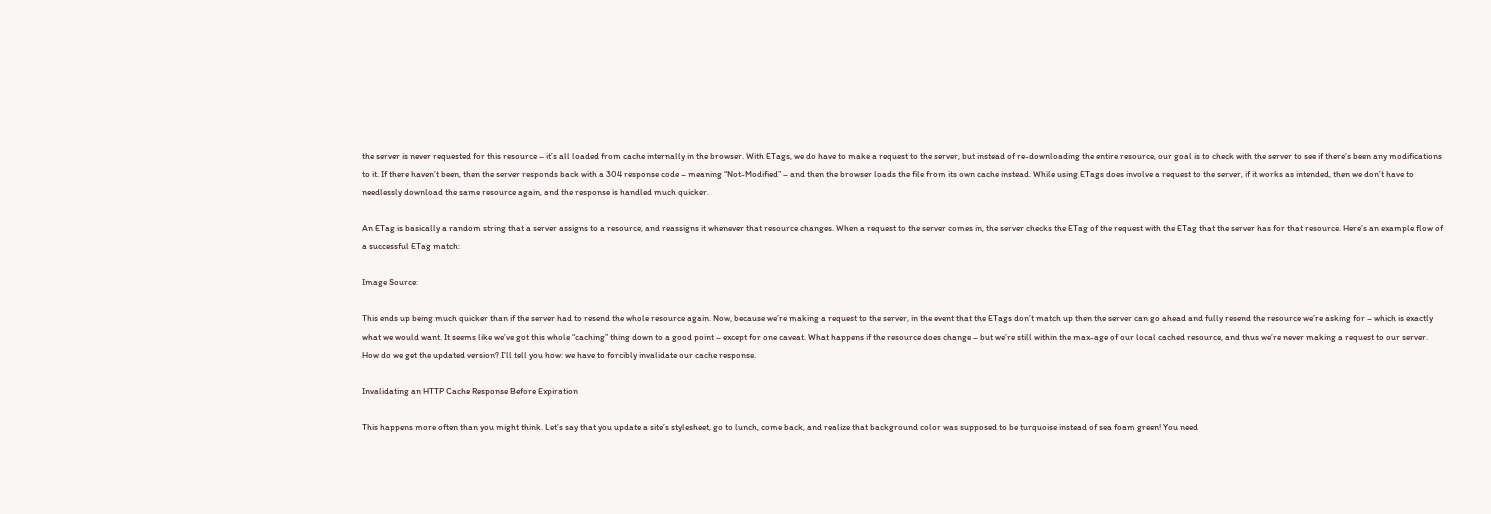the server is never requested for this resource – it’s all loaded from cache internally in the browser. With ETags, we do have to make a request to the server, but instead of re-downloading the entire resource, our goal is to check with the server to see if there’s been any modifications to it. If there haven’t been, then the server responds back with a 304 response code – meaning “Not-Modified” – and then the browser loads the file from its own cache instead. While using ETags does involve a request to the server, if it works as intended, then we don’t have to needlessly download the same resource again, and the response is handled much quicker.

An ETag is basically a random string that a server assigns to a resource, and reassigns it whenever that resource changes. When a request to the server comes in, the server checks the ETag of the request with the ETag that the server has for that resource. Here’s an example flow of a successful ETag match:

Image Source:

This ends up being much quicker than if the server had to resend the whole resource again. Now, because we’re making a request to the server, in the event that the ETags don’t match up then the server can go ahead and fully resend the resource we’re asking for – which is exactly what we would want. It seems like we’ve got this whole “caching” thing down to a good point – except for one caveat. What happens if the resource does change – but we’re still within the max-age of our local cached resource, and thus we’re never making a request to our server. How do we get the updated version? I’ll tell you how: we have to forcibly invalidate our cache response.

Invalidating an HTTP Cache Response Before Expiration

This happens more often than you might think. Let’s say that you update a site’s stylesheet, go to lunch, come back, and realize that background color was supposed to be turquoise instead of sea foam green! You need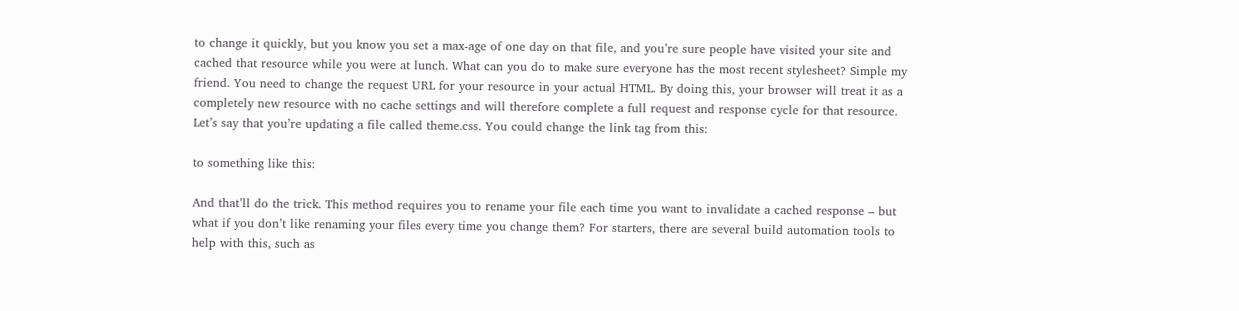to change it quickly, but you know you set a max-age of one day on that file, and you’re sure people have visited your site and cached that resource while you were at lunch. What can you do to make sure everyone has the most recent stylesheet? Simple my friend. You need to change the request URL for your resource in your actual HTML. By doing this, your browser will treat it as a completely new resource with no cache settings and will therefore complete a full request and response cycle for that resource. Let’s say that you’re updating a file called theme.css. You could change the link tag from this:

to something like this:

And that’ll do the trick. This method requires you to rename your file each time you want to invalidate a cached response – but what if you don’t like renaming your files every time you change them? For starters, there are several build automation tools to help with this, such as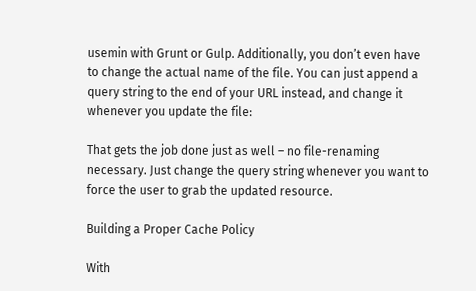usemin with Grunt or Gulp. Additionally, you don’t even have to change the actual name of the file. You can just append a query string to the end of your URL instead, and change it whenever you update the file:

That gets the job done just as well – no file-renaming necessary. Just change the query string whenever you want to force the user to grab the updated resource.

Building a Proper Cache Policy

With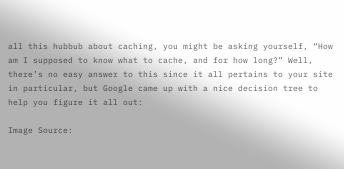all this hubbub about caching, you might be asking yourself, “How am I supposed to know what to cache, and for how long?” Well, there’s no easy answer to this since it all pertains to your site in particular, but Google came up with a nice decision tree to help you figure it all out:

Image Source: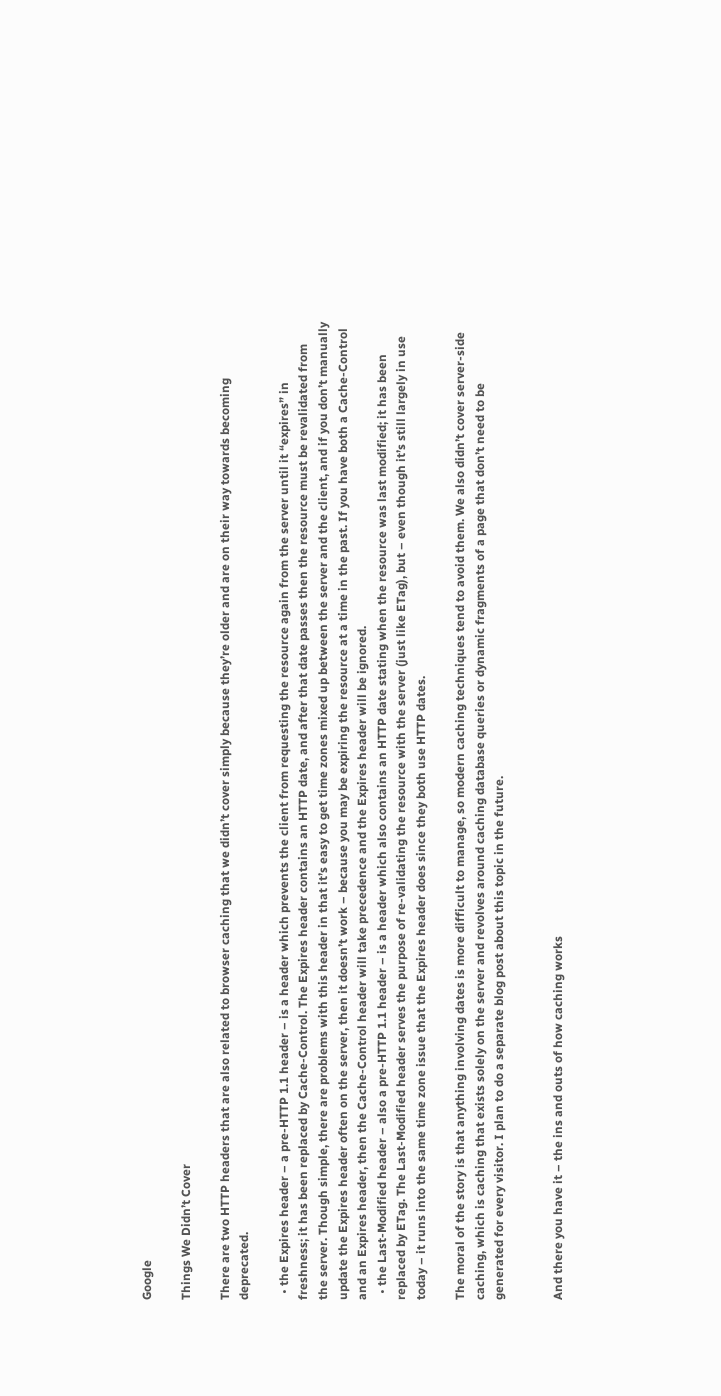Google

Things We Didn’t Cover

There are two HTTP headers that are also related to browser caching that we didn’t cover simply because they’re older and are on their way towards becoming deprecated.

  • the Expires header – a pre-HTTP 1.1 header – is a header which prevents the client from requesting the resource again from the server until it “expires” in freshness; it has been replaced by Cache-Control. The Expires header contains an HTTP date, and after that date passes then the resource must be revalidated from the server. Though simple, there are problems with this header in that it’s easy to get time zones mixed up between the server and the client, and if you don’t manually update the Expires header often on the server, then it doesn’t work – because you may be expiring the resource at a time in the past. If you have both a Cache-Control and an Expires header, then the Cache-Control header will take precedence and the Expires header will be ignored.
  • the Last-Modified header – also a pre-HTTP 1.1 header – is a header which also contains an HTTP date stating when the resource was last modified; it has been replaced by ETag. The Last-Modified header serves the purpose of re-validating the resource with the server (just like ETag), but – even though it’s still largely in use today – it runs into the same time zone issue that the Expires header does since they both use HTTP dates.

The moral of the story is that anything involving dates is more difficult to manage, so modern caching techniques tend to avoid them. We also didn’t cover server-side caching, which is caching that exists solely on the server and revolves around caching database queries or dynamic fragments of a page that don’t need to be generated for every visitor. I plan to do a separate blog post about this topic in the future.


And there you have it – the ins and outs of how caching works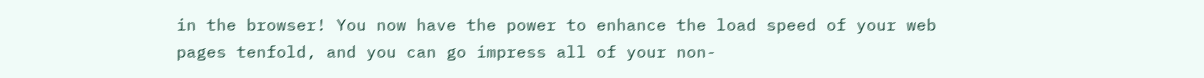in the browser! You now have the power to enhance the load speed of your web pages tenfold, and you can go impress all of your non-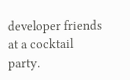developer friends at a cocktail party.